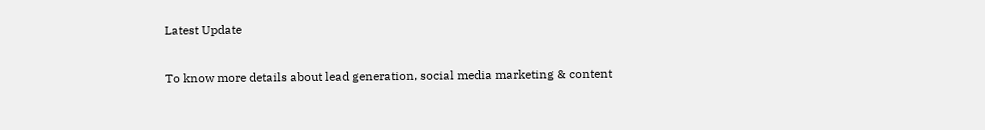Latest Update

To know more details about lead generation, social media marketing & content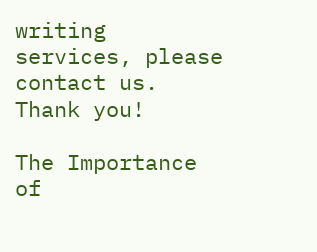writing services, please contact us. Thank you!

The Importance of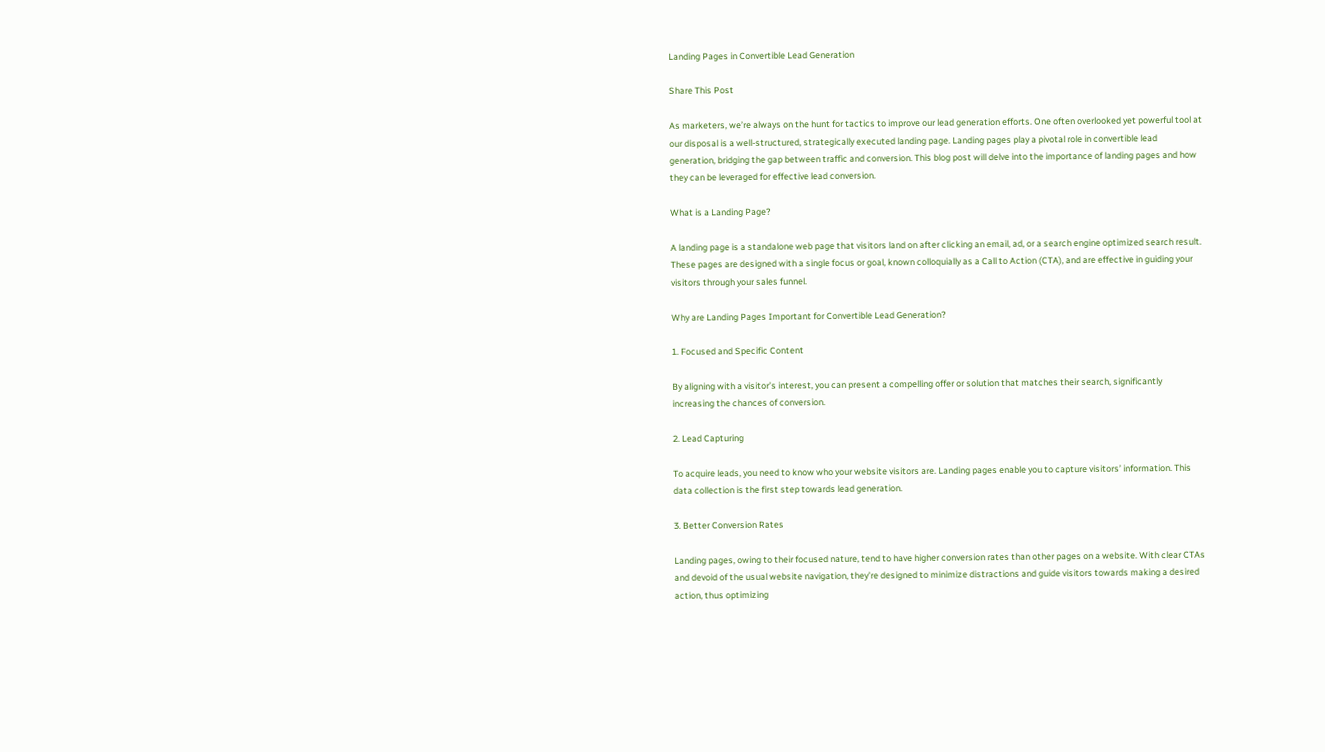Landing Pages in Convertible Lead Generation

Share This Post

As marketers, we’re always on the hunt for tactics to improve our lead generation efforts. One often overlooked yet powerful tool at our disposal is a well-structured, strategically executed landing page. Landing pages play a pivotal role in convertible lead generation, bridging the gap between traffic and conversion. This blog post will delve into the importance of landing pages and how they can be leveraged for effective lead conversion.

What is a Landing Page?

A landing page is a standalone web page that visitors land on after clicking an email, ad, or a search engine optimized search result. These pages are designed with a single focus or goal, known colloquially as a Call to Action (CTA), and are effective in guiding your visitors through your sales funnel.

Why are Landing Pages Important for Convertible Lead Generation?

1. Focused and Specific Content

By aligning with a visitor’s interest, you can present a compelling offer or solution that matches their search, significantly increasing the chances of conversion.

2. Lead Capturing

To acquire leads, you need to know who your website visitors are. Landing pages enable you to capture visitors’ information. This data collection is the first step towards lead generation.

3. Better Conversion Rates

Landing pages, owing to their focused nature, tend to have higher conversion rates than other pages on a website. With clear CTAs and devoid of the usual website navigation, they’re designed to minimize distractions and guide visitors towards making a desired action, thus optimizing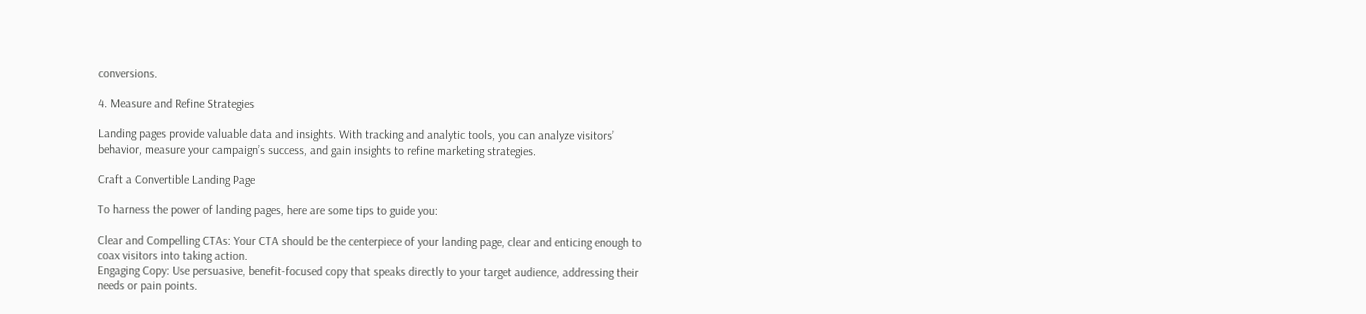conversions.

4. Measure and Refine Strategies

Landing pages provide valuable data and insights. With tracking and analytic tools, you can analyze visitors’ behavior, measure your campaign’s success, and gain insights to refine marketing strategies.

Craft a Convertible Landing Page

To harness the power of landing pages, here are some tips to guide you:

Clear and Compelling CTAs: Your CTA should be the centerpiece of your landing page, clear and enticing enough to coax visitors into taking action.
Engaging Copy: Use persuasive, benefit-focused copy that speaks directly to your target audience, addressing their needs or pain points.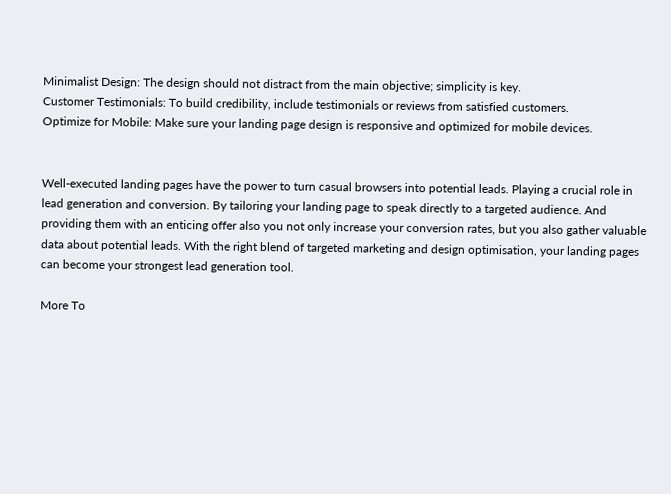Minimalist Design: The design should not distract from the main objective; simplicity is key.
Customer Testimonials: To build credibility, include testimonials or reviews from satisfied customers.
Optimize for Mobile: Make sure your landing page design is responsive and optimized for mobile devices.


Well-executed landing pages have the power to turn casual browsers into potential leads. Playing a crucial role in lead generation and conversion. By tailoring your landing page to speak directly to a targeted audience. And providing them with an enticing offer also you not only increase your conversion rates, but you also gather valuable data about potential leads. With the right blend of targeted marketing and design optimisation, your landing pages can become your strongest lead generation tool.

More To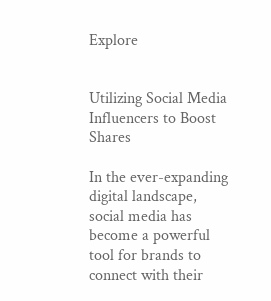Explore


Utilizing Social Media Influencers to Boost Shares

In the ever-expanding digital landscape, social media has become a powerful tool for brands to connect with their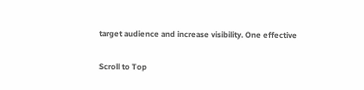target audience and increase visibility. One effective

Scroll to Top